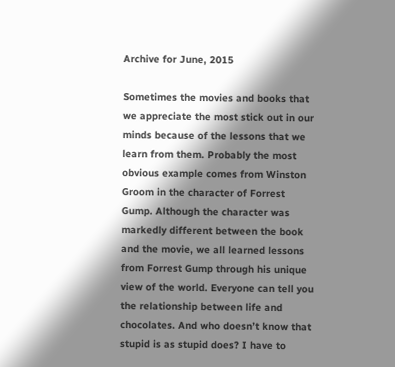Archive for June, 2015

Sometimes the movies and books that we appreciate the most stick out in our minds because of the lessons that we learn from them. Probably the most obvious example comes from Winston Groom in the character of Forrest Gump. Although the character was markedly different between the book and the movie, we all learned lessons from Forrest Gump through his unique view of the world. Everyone can tell you the relationship between life and chocolates. And who doesn’t know that stupid is as stupid does? I have to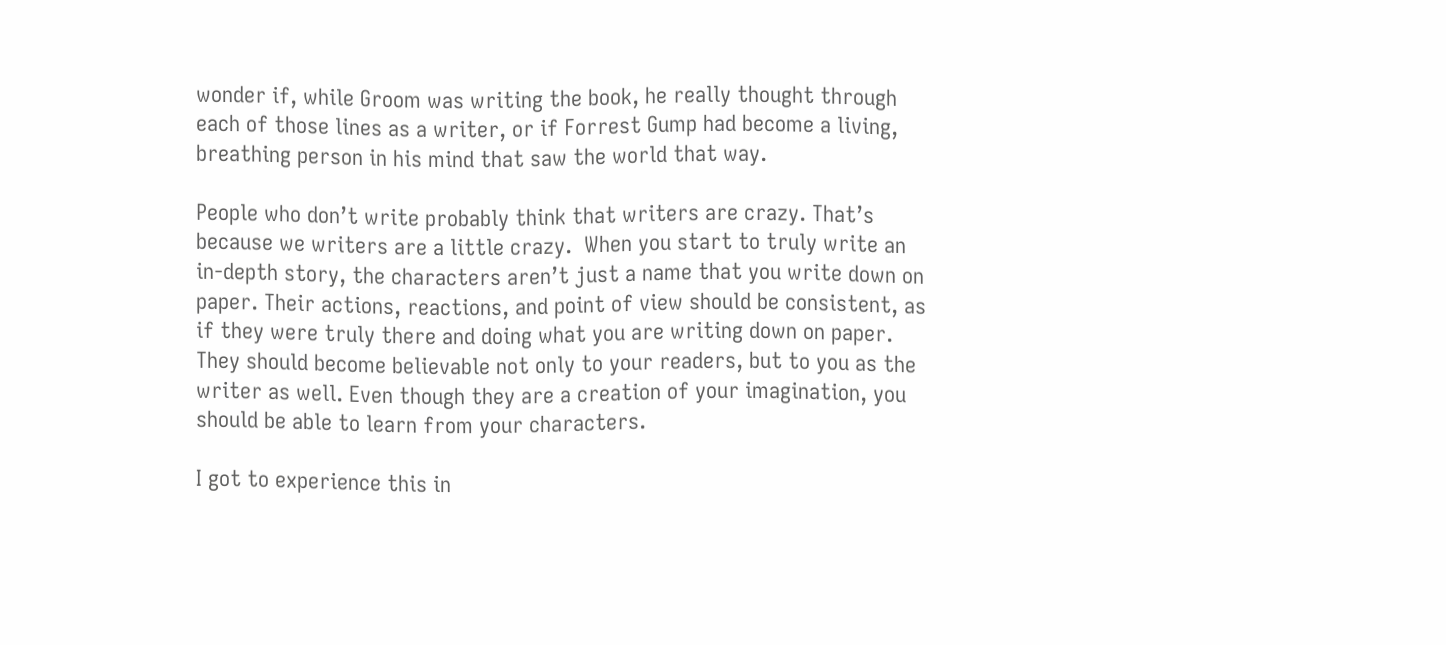wonder if, while Groom was writing the book, he really thought through each of those lines as a writer, or if Forrest Gump had become a living, breathing person in his mind that saw the world that way.

People who don’t write probably think that writers are crazy. That’s because we writers are a little crazy.  When you start to truly write an in-depth story, the characters aren’t just a name that you write down on paper. Their actions, reactions, and point of view should be consistent, as if they were truly there and doing what you are writing down on paper. They should become believable not only to your readers, but to you as the writer as well. Even though they are a creation of your imagination, you should be able to learn from your characters.

I got to experience this in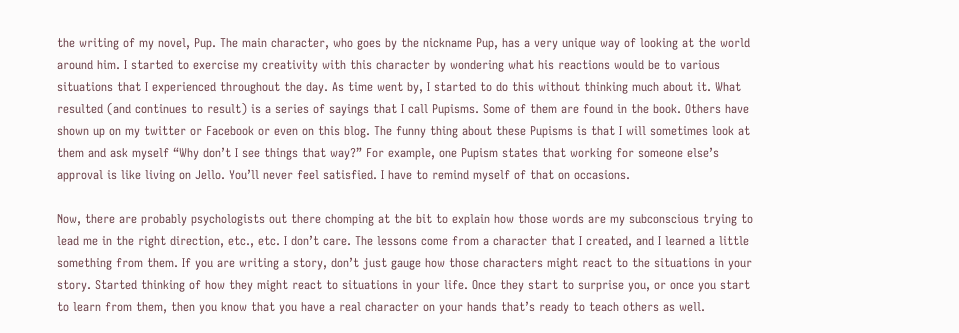the writing of my novel, Pup. The main character, who goes by the nickname Pup, has a very unique way of looking at the world around him. I started to exercise my creativity with this character by wondering what his reactions would be to various situations that I experienced throughout the day. As time went by, I started to do this without thinking much about it. What resulted (and continues to result) is a series of sayings that I call Pupisms. Some of them are found in the book. Others have shown up on my twitter or Facebook or even on this blog. The funny thing about these Pupisms is that I will sometimes look at them and ask myself “Why don’t I see things that way?” For example, one Pupism states that working for someone else’s approval is like living on Jello. You’ll never feel satisfied. I have to remind myself of that on occasions.

Now, there are probably psychologists out there chomping at the bit to explain how those words are my subconscious trying to lead me in the right direction, etc., etc. I don’t care. The lessons come from a character that I created, and I learned a little something from them. If you are writing a story, don’t just gauge how those characters might react to the situations in your story. Started thinking of how they might react to situations in your life. Once they start to surprise you, or once you start to learn from them, then you know that you have a real character on your hands that’s ready to teach others as well.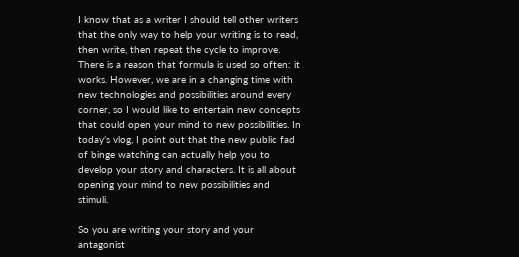I know that as a writer I should tell other writers that the only way to help your writing is to read, then write, then repeat the cycle to improve. There is a reason that formula is used so often: it works. However, we are in a changing time with new technologies and possibilities around every corner, so I would like to entertain new concepts that could open your mind to new possibilities. In today’s vlog, I point out that the new public fad of binge watching can actually help you to develop your story and characters. It is all about opening your mind to new possibilities and stimuli.

So you are writing your story and your antagonist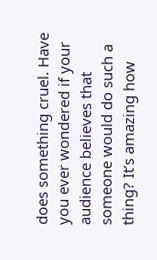does something cruel. Have you ever wondered if your audience believes that someone would do such a thing? It’s amazing how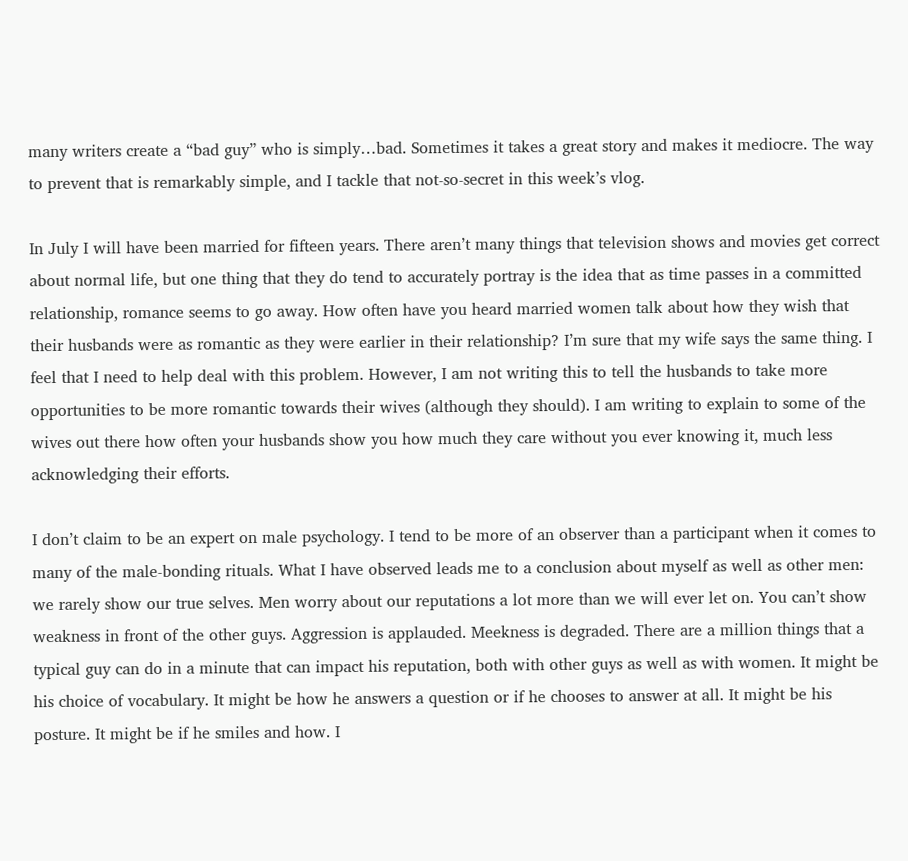many writers create a “bad guy” who is simply…bad. Sometimes it takes a great story and makes it mediocre. The way to prevent that is remarkably simple, and I tackle that not-so-secret in this week’s vlog.

In July I will have been married for fifteen years. There aren’t many things that television shows and movies get correct about normal life, but one thing that they do tend to accurately portray is the idea that as time passes in a committed relationship, romance seems to go away. How often have you heard married women talk about how they wish that their husbands were as romantic as they were earlier in their relationship? I’m sure that my wife says the same thing. I feel that I need to help deal with this problem. However, I am not writing this to tell the husbands to take more opportunities to be more romantic towards their wives (although they should). I am writing to explain to some of the wives out there how often your husbands show you how much they care without you ever knowing it, much less acknowledging their efforts.

I don’t claim to be an expert on male psychology. I tend to be more of an observer than a participant when it comes to many of the male-bonding rituals. What I have observed leads me to a conclusion about myself as well as other men: we rarely show our true selves. Men worry about our reputations a lot more than we will ever let on. You can’t show weakness in front of the other guys. Aggression is applauded. Meekness is degraded. There are a million things that a typical guy can do in a minute that can impact his reputation, both with other guys as well as with women. It might be his choice of vocabulary. It might be how he answers a question or if he chooses to answer at all. It might be his posture. It might be if he smiles and how. I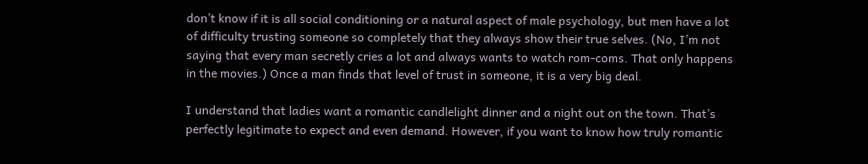don’t know if it is all social conditioning or a natural aspect of male psychology, but men have a lot of difficulty trusting someone so completely that they always show their true selves. (No, I’m not saying that every man secretly cries a lot and always wants to watch rom-coms. That only happens in the movies.) Once a man finds that level of trust in someone, it is a very big deal.

I understand that ladies want a romantic candlelight dinner and a night out on the town. That’s perfectly legitimate to expect and even demand. However, if you want to know how truly romantic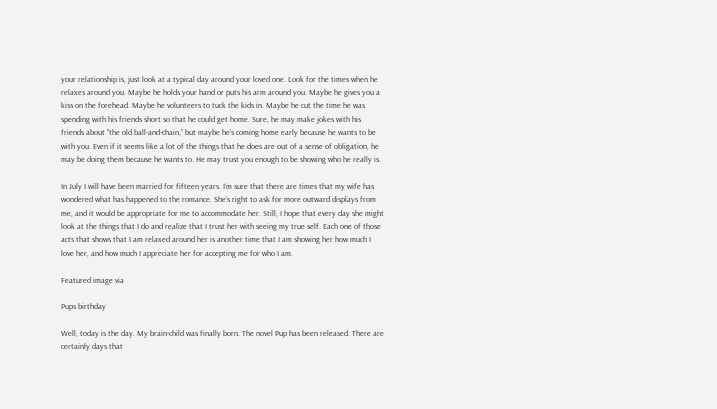your relationship is, just look at a typical day around your loved one. Look for the times when he relaxes around you. Maybe he holds your hand or puts his arm around you. Maybe he gives you a kiss on the forehead. Maybe he volunteers to tuck the kids in. Maybe he cut the time he was spending with his friends short so that he could get home. Sure, he may make jokes with his friends about “the old ball-and-chain,” but maybe he’s coming home early because he wants to be with you. Even if it seems like a lot of the things that he does are out of a sense of obligation, he may be doing them because he wants to. He may trust you enough to be showing who he really is.

In July I will have been married for fifteen years. I’m sure that there are times that my wife has wondered what has happened to the romance. She’s right to ask for more outward displays from me, and it would be appropriate for me to accommodate her. Still, I hope that every day she might look at the things that I do and realize that I trust her with seeing my true self. Each one of those acts that shows that I am relaxed around her is another time that I am showing her how much I love her, and how much I appreciate her for accepting me for who I am.

Featured image via

Pups birthday

Well, today is the day. My brain-child was finally born. The novel Pup has been released. There are certainly days that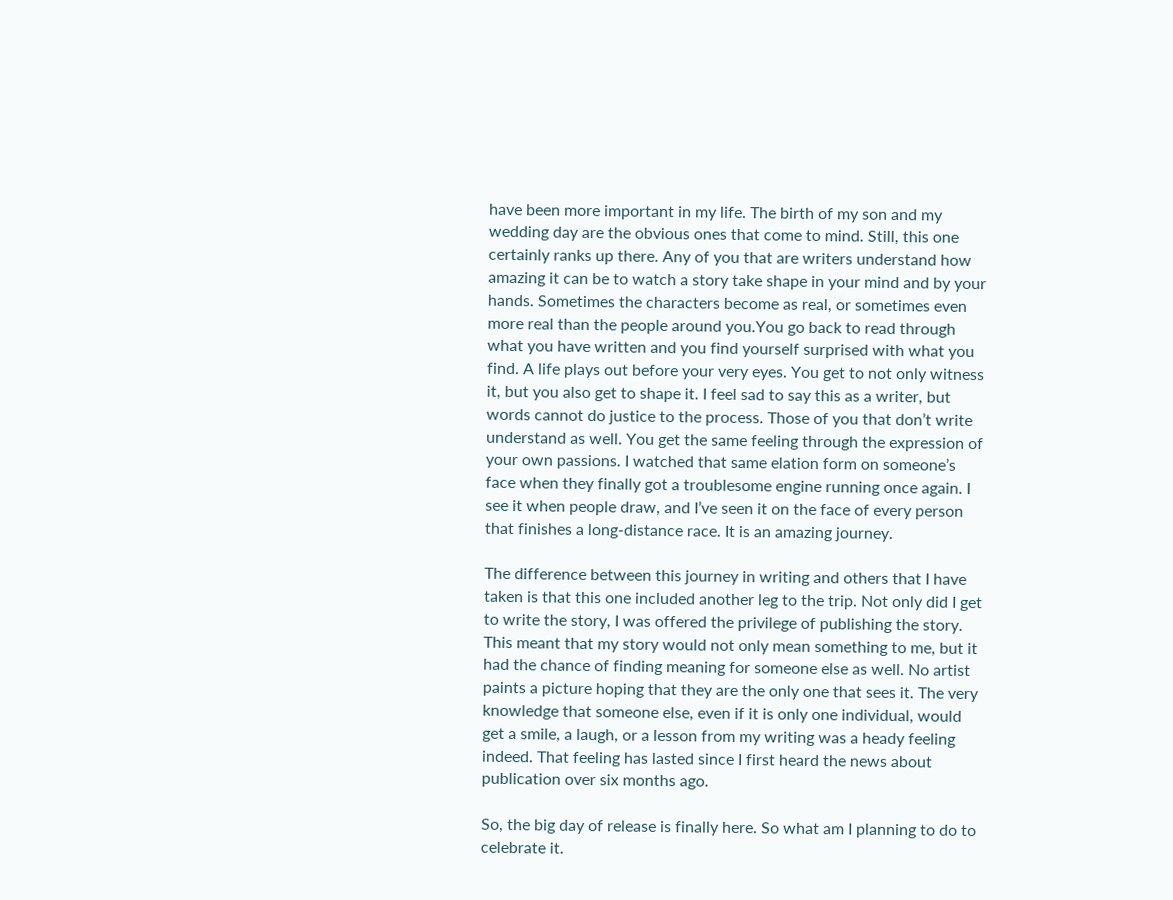have been more important in my life. The birth of my son and my wedding day are the obvious ones that come to mind. Still, this one certainly ranks up there. Any of you that are writers understand how amazing it can be to watch a story take shape in your mind and by your hands. Sometimes the characters become as real, or sometimes even more real than the people around you.You go back to read through what you have written and you find yourself surprised with what you find. A life plays out before your very eyes. You get to not only witness it, but you also get to shape it. I feel sad to say this as a writer, but words cannot do justice to the process. Those of you that don’t write understand as well. You get the same feeling through the expression of your own passions. I watched that same elation form on someone’s face when they finally got a troublesome engine running once again. I see it when people draw, and I’ve seen it on the face of every person that finishes a long-distance race. It is an amazing journey.

The difference between this journey in writing and others that I have taken is that this one included another leg to the trip. Not only did I get to write the story, I was offered the privilege of publishing the story. This meant that my story would not only mean something to me, but it had the chance of finding meaning for someone else as well. No artist paints a picture hoping that they are the only one that sees it. The very knowledge that someone else, even if it is only one individual, would get a smile, a laugh, or a lesson from my writing was a heady feeling indeed. That feeling has lasted since I first heard the news about publication over six months ago.

So, the big day of release is finally here. So what am I planning to do to celebrate it.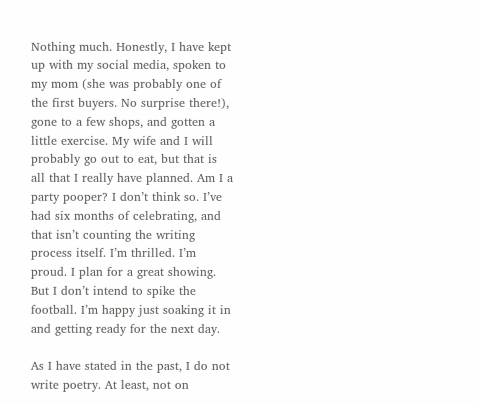Nothing much. Honestly, I have kept up with my social media, spoken to my mom (she was probably one of the first buyers. No surprise there!), gone to a few shops, and gotten a little exercise. My wife and I will probably go out to eat, but that is all that I really have planned. Am I a party pooper? I don’t think so. I’ve had six months of celebrating, and that isn’t counting the writing process itself. I’m thrilled. I’m proud. I plan for a great showing. But I don’t intend to spike the football. I’m happy just soaking it in and getting ready for the next day.

As I have stated in the past, I do not write poetry. At least, not on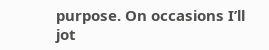purpose. On occasions I’ll jot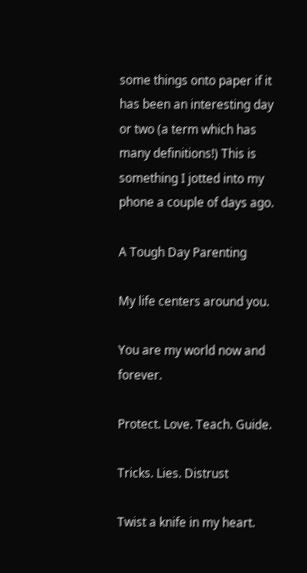some things onto paper if it has been an interesting day or two (a term which has many definitions!) This is something I jotted into my phone a couple of days ago.

A Tough Day Parenting

My life centers around you.

You are my world now and forever.

Protect. Love. Teach. Guide.

Tricks. Lies. Distrust

Twist a knife in my heart.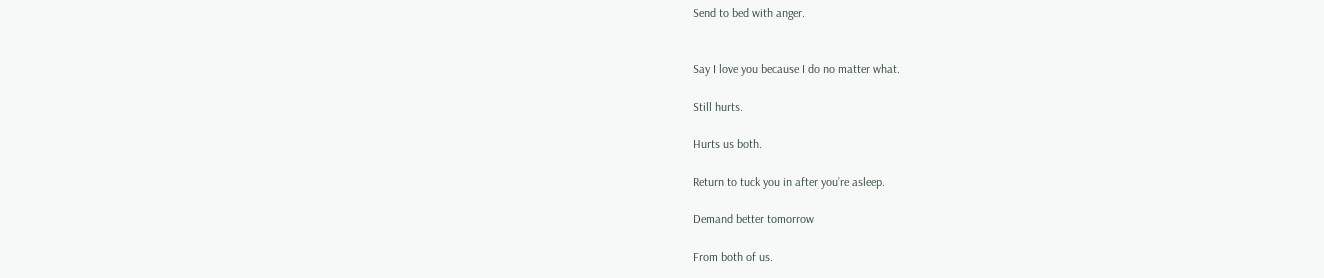Send to bed with anger.


Say I love you because I do no matter what.

Still hurts.

Hurts us both.

Return to tuck you in after you’re asleep.

Demand better tomorrow

From both of us.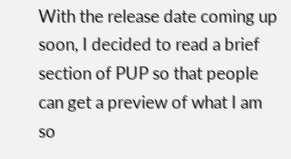With the release date coming up soon, I decided to read a brief section of PUP so that people can get a preview of what I am so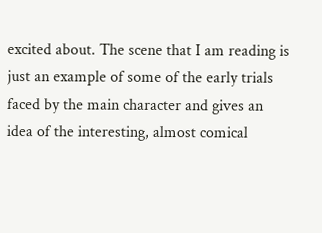excited about. The scene that I am reading is just an example of some of the early trials faced by the main character and gives an idea of the interesting, almost comical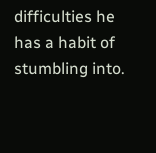difficulties he has a habit of stumbling into.